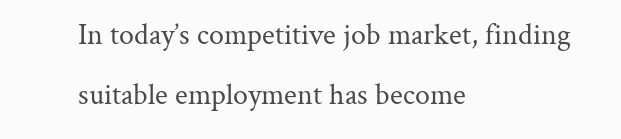In today’s competitive job market, finding suitable employment has become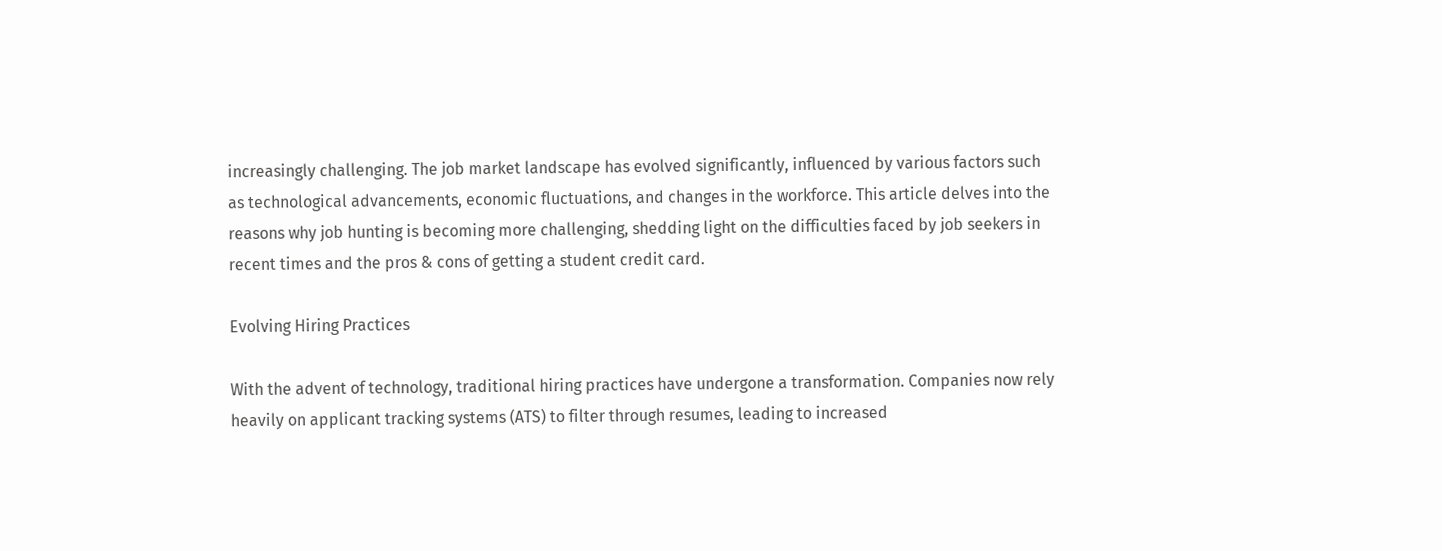increasingly challenging. The job market landscape has evolved significantly, influenced by various factors such as technological advancements, economic fluctuations, and changes in the workforce. This article delves into the reasons why job hunting is becoming more challenging, shedding light on the difficulties faced by job seekers in recent times and the pros & cons of getting a student credit card.

Evolving Hiring Practices

With the advent of technology, traditional hiring practices have undergone a transformation. Companies now rely heavily on applicant tracking systems (ATS) to filter through resumes, leading to increased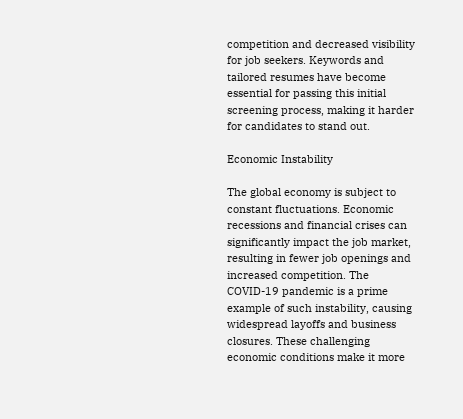competition and decreased visibility for job seekers. Keywords and tailored resumes have become essential for passing this initial screening process, making it harder for candidates to stand out.

Economic Instability

The global economy is subject to constant fluctuations. Economic recessions and financial crises can significantly impact the job market, resulting in fewer job openings and increased competition. The COVID-19 pandemic is a prime example of such instability, causing widespread layoffs and business closures. These challenging economic conditions make it more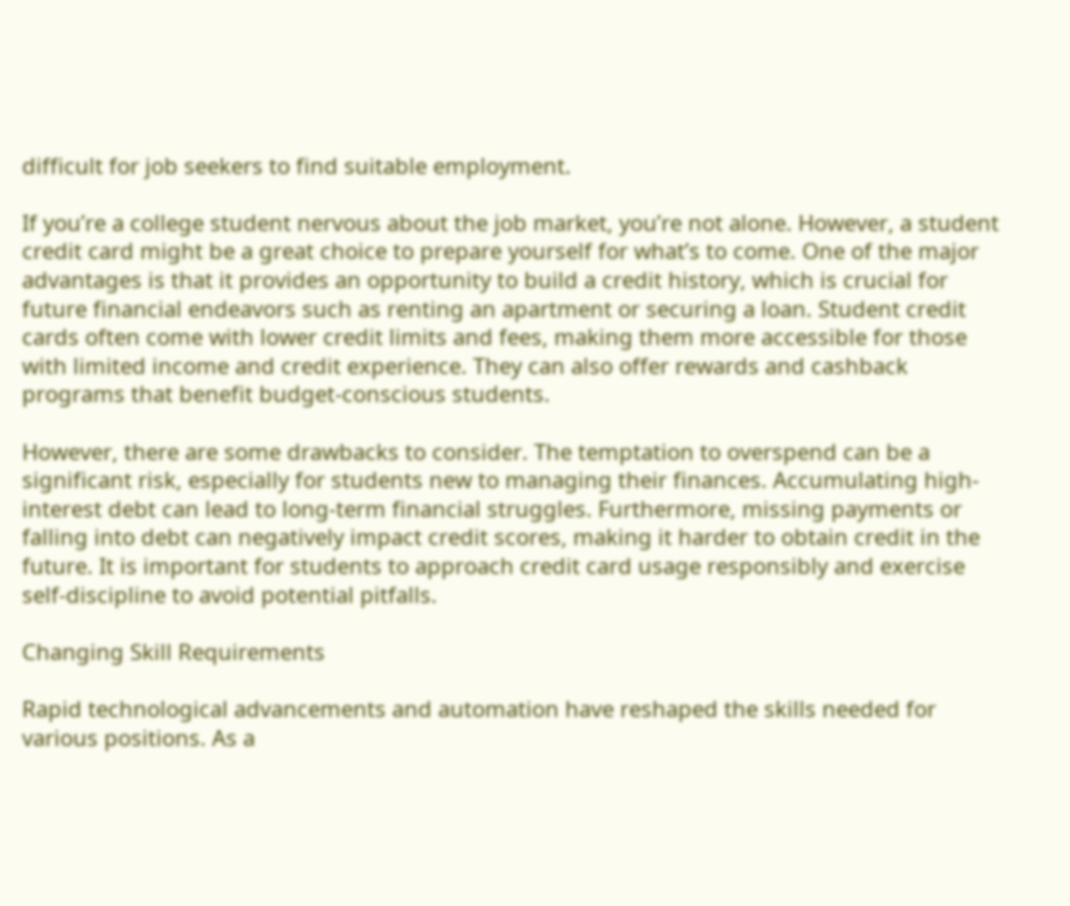difficult for job seekers to find suitable employment.

If you’re a college student nervous about the job market, you’re not alone. However, a student credit card might be a great choice to prepare yourself for what’s to come. One of the major advantages is that it provides an opportunity to build a credit history, which is crucial for future financial endeavors such as renting an apartment or securing a loan. Student credit cards often come with lower credit limits and fees, making them more accessible for those with limited income and credit experience. They can also offer rewards and cashback programs that benefit budget-conscious students.

However, there are some drawbacks to consider. The temptation to overspend can be a significant risk, especially for students new to managing their finances. Accumulating high-interest debt can lead to long-term financial struggles. Furthermore, missing payments or falling into debt can negatively impact credit scores, making it harder to obtain credit in the future. It is important for students to approach credit card usage responsibly and exercise self-discipline to avoid potential pitfalls.

Changing Skill Requirements

Rapid technological advancements and automation have reshaped the skills needed for various positions. As a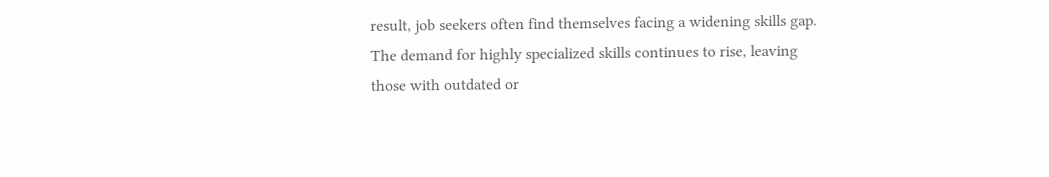result, job seekers often find themselves facing a widening skills gap. The demand for highly specialized skills continues to rise, leaving those with outdated or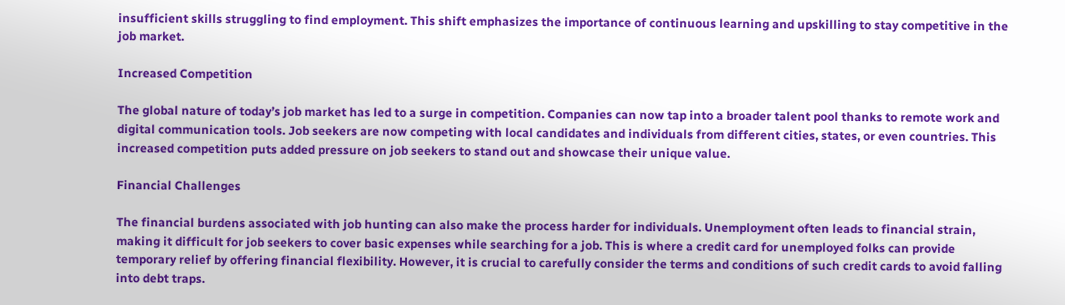insufficient skills struggling to find employment. This shift emphasizes the importance of continuous learning and upskilling to stay competitive in the job market.

Increased Competition

The global nature of today’s job market has led to a surge in competition. Companies can now tap into a broader talent pool thanks to remote work and digital communication tools. Job seekers are now competing with local candidates and individuals from different cities, states, or even countries. This increased competition puts added pressure on job seekers to stand out and showcase their unique value.

Financial Challenges

The financial burdens associated with job hunting can also make the process harder for individuals. Unemployment often leads to financial strain, making it difficult for job seekers to cover basic expenses while searching for a job. This is where a credit card for unemployed folks can provide temporary relief by offering financial flexibility. However, it is crucial to carefully consider the terms and conditions of such credit cards to avoid falling into debt traps.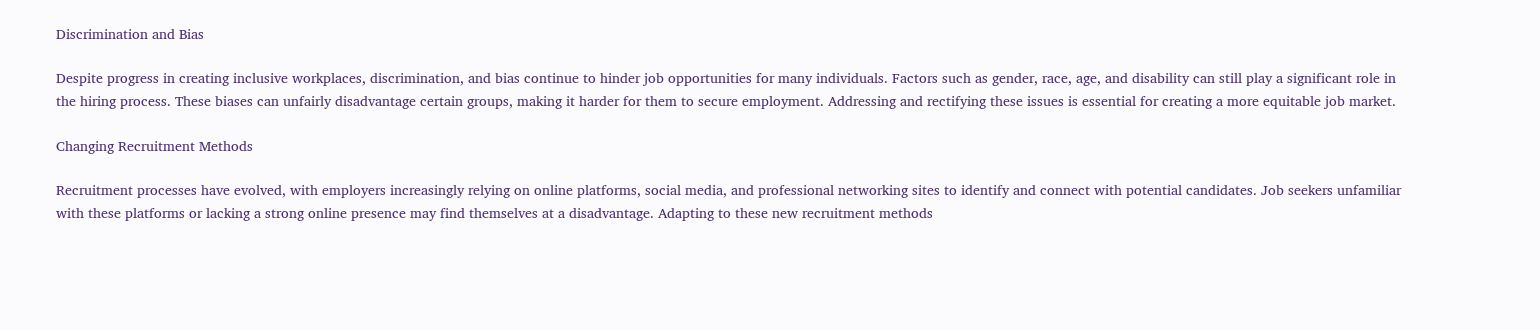Discrimination and Bias

Despite progress in creating inclusive workplaces, discrimination, and bias continue to hinder job opportunities for many individuals. Factors such as gender, race, age, and disability can still play a significant role in the hiring process. These biases can unfairly disadvantage certain groups, making it harder for them to secure employment. Addressing and rectifying these issues is essential for creating a more equitable job market.

Changing Recruitment Methods

Recruitment processes have evolved, with employers increasingly relying on online platforms, social media, and professional networking sites to identify and connect with potential candidates. Job seekers unfamiliar with these platforms or lacking a strong online presence may find themselves at a disadvantage. Adapting to these new recruitment methods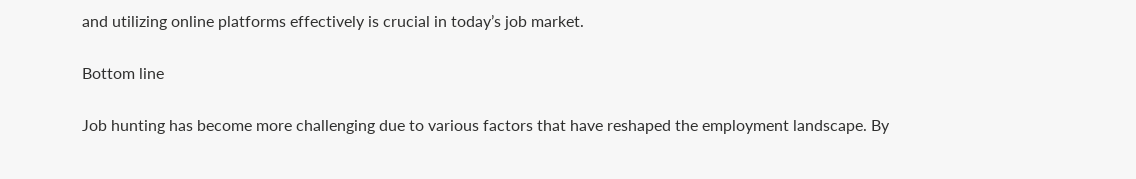and utilizing online platforms effectively is crucial in today’s job market.

Bottom line

Job hunting has become more challenging due to various factors that have reshaped the employment landscape. By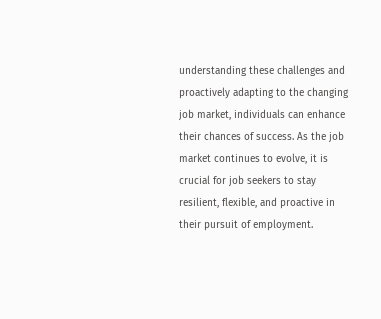understanding these challenges and proactively adapting to the changing job market, individuals can enhance their chances of success. As the job market continues to evolve, it is crucial for job seekers to stay resilient, flexible, and proactive in their pursuit of employment.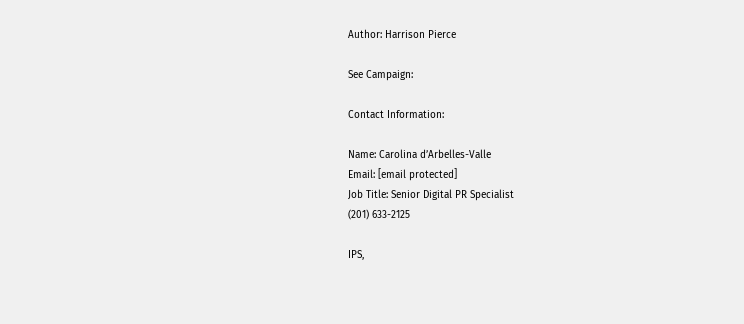Author: Harrison Pierce

See Campaign:

Contact Information:

Name: Carolina d’Arbelles-Valle
Email: [email protected]
Job Title: Senior Digital PR Specialist
(201) 633-2125

IPS,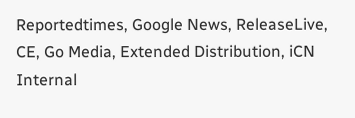Reportedtimes, Google News, ReleaseLive, CE, Go Media, Extended Distribution, iCN Internal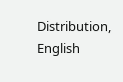Distribution, English